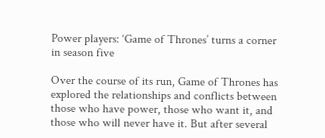Power players: ‘Game of Thrones’ turns a corner in season five

Over the course of its run, Game of Thrones has explored the relationships and conflicts between those who have power, those who want it, and those who will never have it. But after several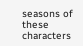seasons of these characters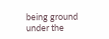being ground under the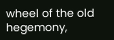wheel of the old hegemony,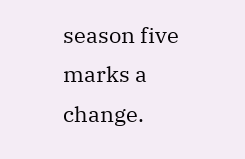season five marks a change.